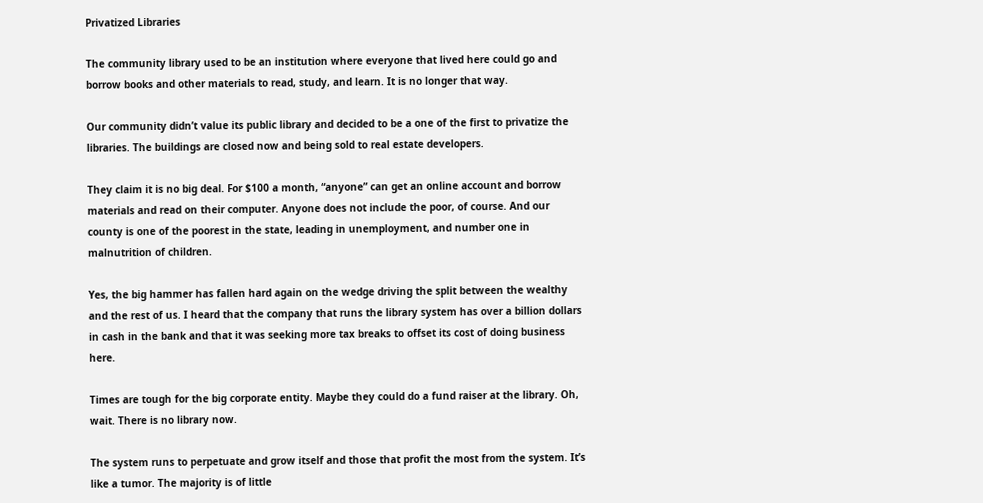Privatized Libraries

The community library used to be an institution where everyone that lived here could go and borrow books and other materials to read, study, and learn. It is no longer that way.

Our community didn’t value its public library and decided to be a one of the first to privatize the libraries. The buildings are closed now and being sold to real estate developers.

They claim it is no big deal. For $100 a month, “anyone” can get an online account and borrow materials and read on their computer. Anyone does not include the poor, of course. And our county is one of the poorest in the state, leading in unemployment, and number one in malnutrition of children.

Yes, the big hammer has fallen hard again on the wedge driving the split between the wealthy and the rest of us. I heard that the company that runs the library system has over a billion dollars in cash in the bank and that it was seeking more tax breaks to offset its cost of doing business here.

Times are tough for the big corporate entity. Maybe they could do a fund raiser at the library. Oh, wait. There is no library now.

The system runs to perpetuate and grow itself and those that profit the most from the system. It’s like a tumor. The majority is of little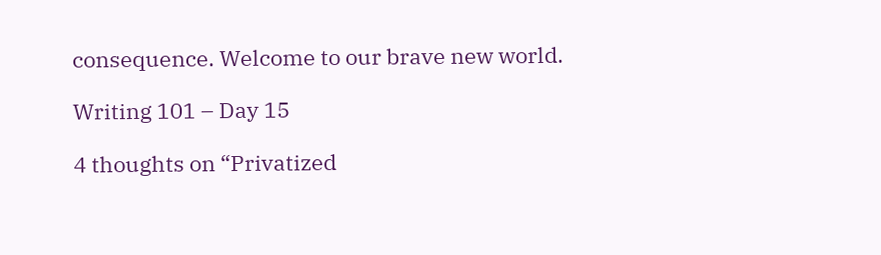consequence. Welcome to our brave new world.

Writing 101 – Day 15

4 thoughts on “Privatized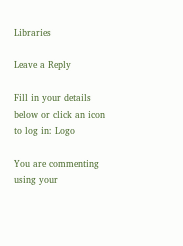Libraries

Leave a Reply

Fill in your details below or click an icon to log in: Logo

You are commenting using your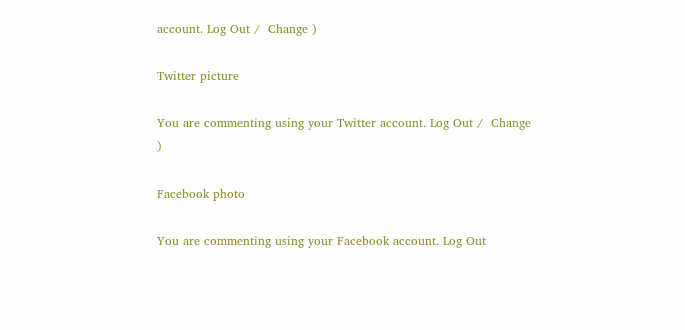account. Log Out /  Change )

Twitter picture

You are commenting using your Twitter account. Log Out /  Change )

Facebook photo

You are commenting using your Facebook account. Log Out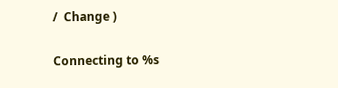/  Change )

Connecting to %s